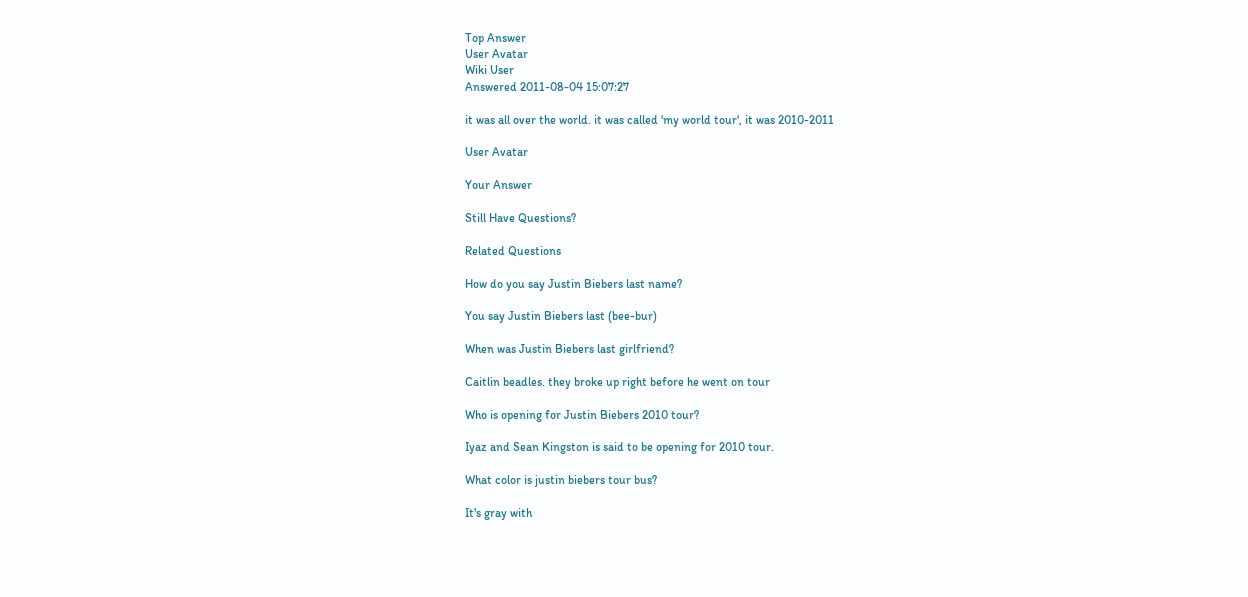Top Answer
User Avatar
Wiki User
Answered 2011-08-04 15:07:27

it was all over the world. it was called 'my world tour', it was 2010-2011

User Avatar

Your Answer

Still Have Questions?

Related Questions

How do you say Justin Biebers last name?

You say Justin Biebers last (bee-bur)

When was Justin Biebers last girlfriend?

Caitlin beadles. they broke up right before he went on tour

Who is opening for Justin Biebers 2010 tour?

Iyaz and Sean Kingston is said to be opening for 2010 tour.

What color is justin biebers tour bus?

It's gray with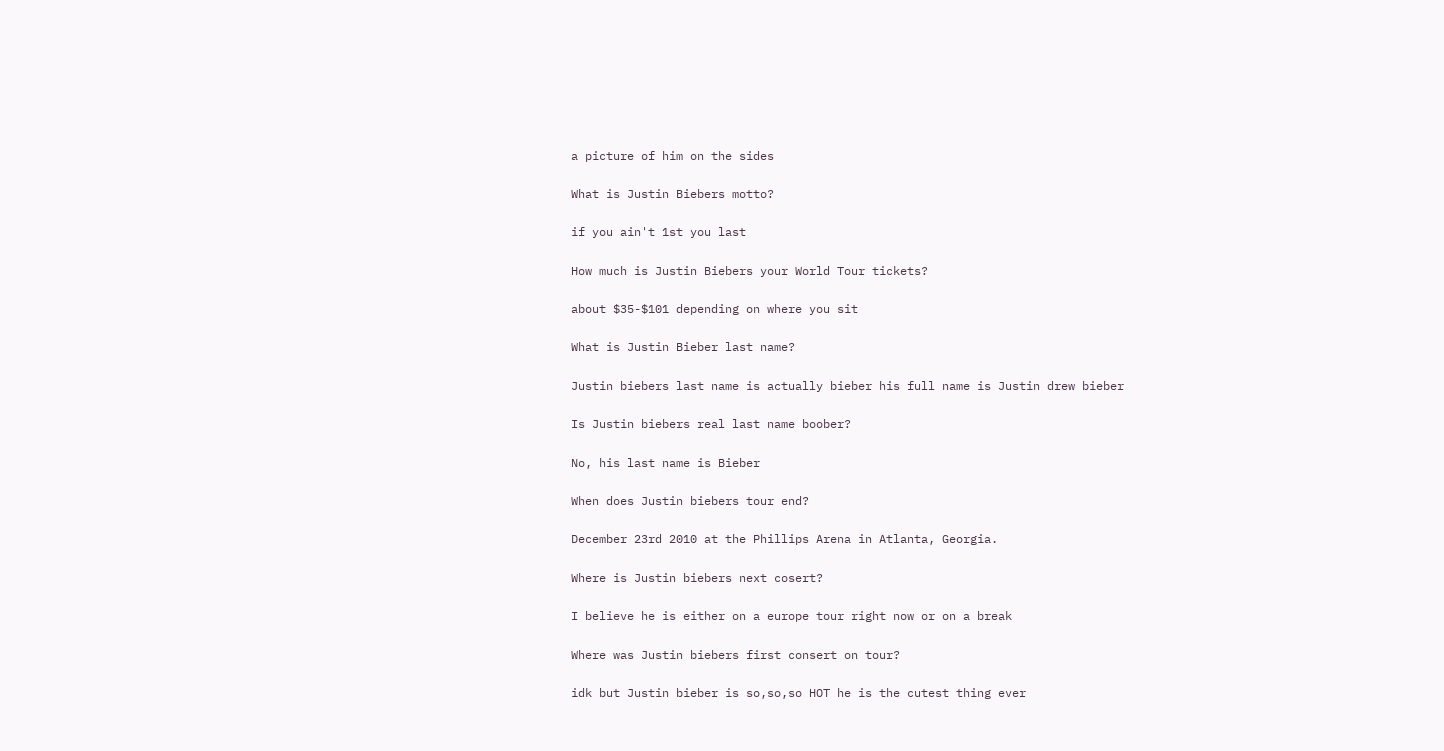a picture of him on the sides

What is Justin Biebers motto?

if you ain't 1st you last

How much is Justin Biebers your World Tour tickets?

about $35-$101 depending on where you sit

What is Justin Bieber last name?

Justin biebers last name is actually bieber his full name is Justin drew bieber

Is Justin biebers real last name boober?

No, his last name is Bieber

When does Justin biebers tour end?

December 23rd 2010 at the Phillips Arena in Atlanta, Georgia.

Where is Justin biebers next cosert?

I believe he is either on a europe tour right now or on a break

Where was Justin biebers first consert on tour?

idk but Justin bieber is so,so,so HOT he is the cutest thing ever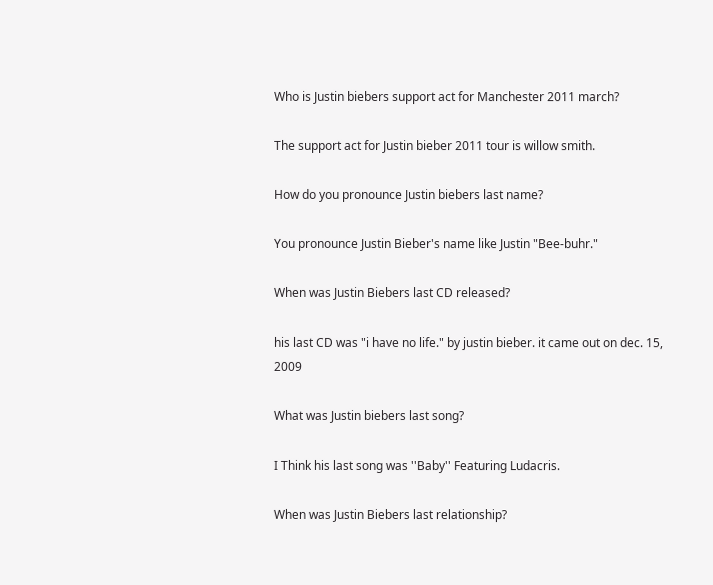Who is Justin biebers support act for Manchester 2011 march?

The support act for Justin bieber 2011 tour is willow smith.

How do you pronounce Justin biebers last name?

You pronounce Justin Bieber's name like Justin "Bee-buhr."

When was Justin Biebers last CD released?

his last CD was "i have no life." by justin bieber. it came out on dec. 15, 2009

What was Justin biebers last song?

I Think his last song was ''Baby'' Featuring Ludacris.

When was Justin Biebers last relationship?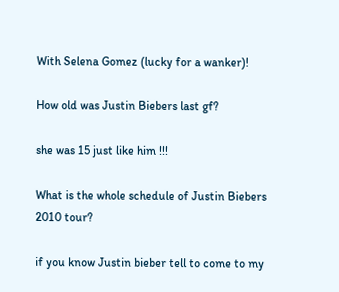With Selena Gomez (lucky for a wanker)!

How old was Justin Biebers last gf?

she was 15 just like him !!!

What is the whole schedule of Justin Biebers 2010 tour?

if you know Justin bieber tell to come to my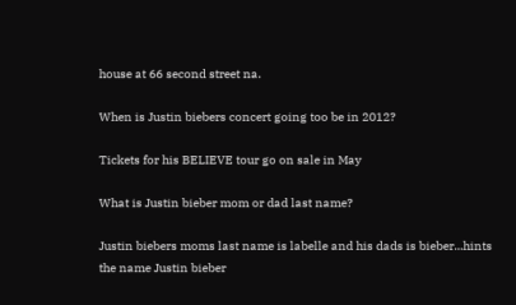house at 66 second street na.

When is Justin biebers concert going too be in 2012?

Tickets for his BELIEVE tour go on sale in May

What is Justin bieber mom or dad last name?

Justin biebers moms last name is labelle and his dads is bieber...hints the name Justin bieber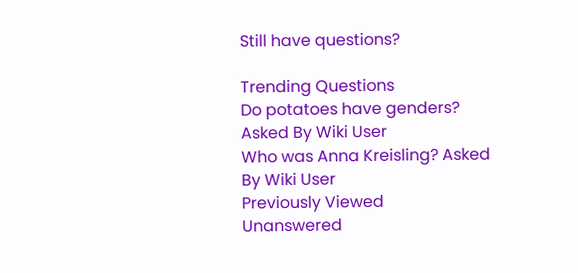Still have questions?

Trending Questions
Do potatoes have genders? Asked By Wiki User
Who was Anna Kreisling? Asked By Wiki User
Previously Viewed
Unanswered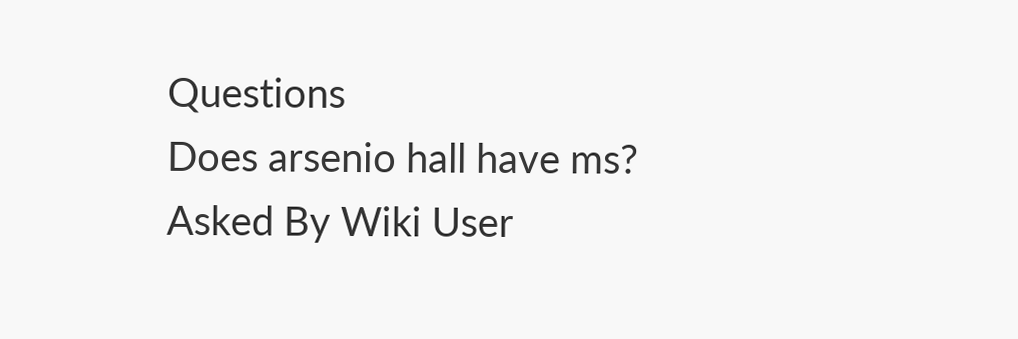Questions
Does arsenio hall have ms? Asked By Wiki User